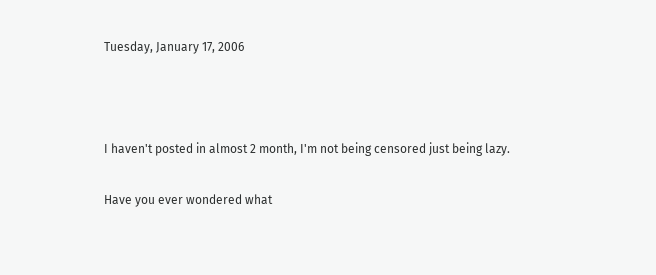Tuesday, January 17, 2006



I haven't posted in almost 2 month, I'm not being censored just being lazy.

Have you ever wondered what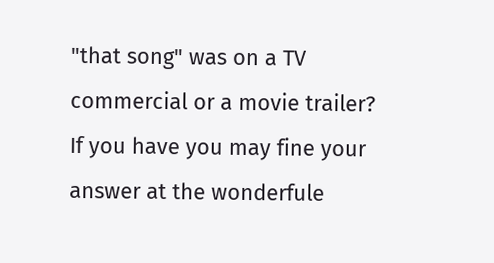"that song" was on a TV commercial or a movie trailer? If you have you may fine your answer at the wonderfule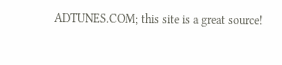ADTUNES.COM; this site is a great source!